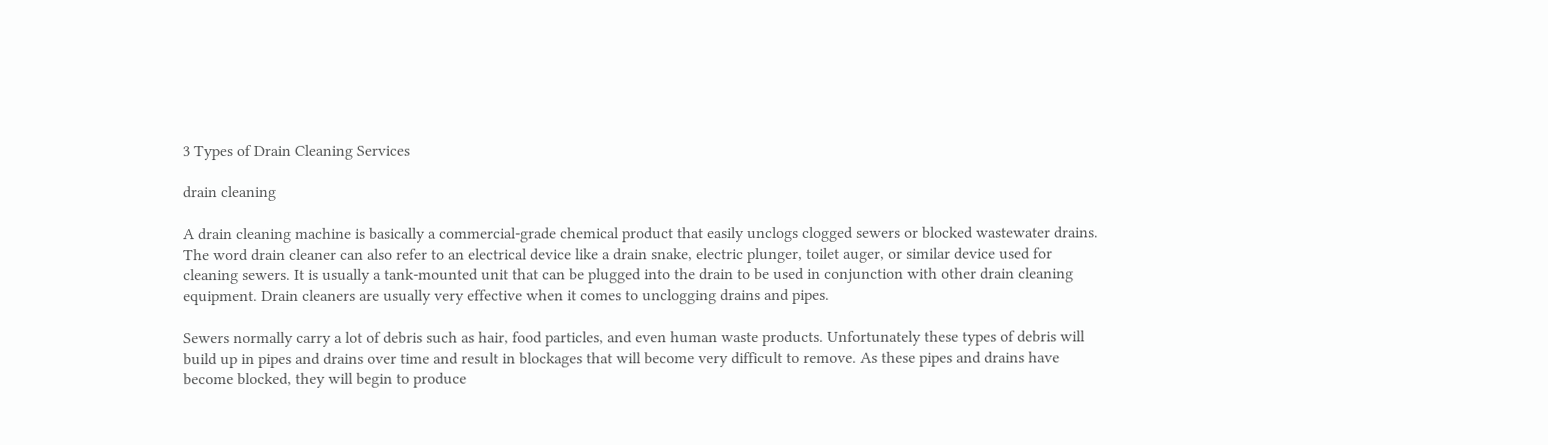3 Types of Drain Cleaning Services

drain cleaning

A drain cleaning machine is basically a commercial-grade chemical product that easily unclogs clogged sewers or blocked wastewater drains. The word drain cleaner can also refer to an electrical device like a drain snake, electric plunger, toilet auger, or similar device used for cleaning sewers. It is usually a tank-mounted unit that can be plugged into the drain to be used in conjunction with other drain cleaning equipment. Drain cleaners are usually very effective when it comes to unclogging drains and pipes.

Sewers normally carry a lot of debris such as hair, food particles, and even human waste products. Unfortunately these types of debris will build up in pipes and drains over time and result in blockages that will become very difficult to remove. As these pipes and drains have become blocked, they will begin to produce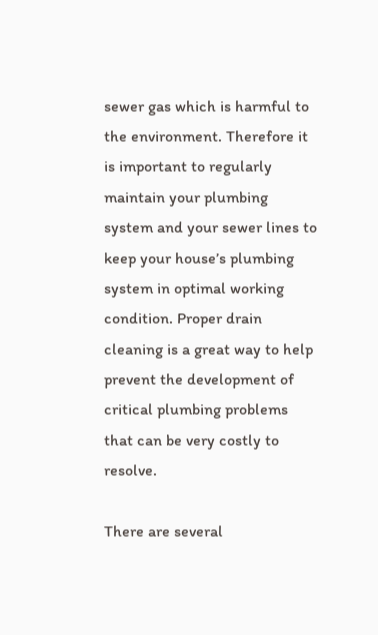sewer gas which is harmful to the environment. Therefore it is important to regularly maintain your plumbing system and your sewer lines to keep your house’s plumbing system in optimal working condition. Proper drain cleaning is a great way to help prevent the development of critical plumbing problems that can be very costly to resolve.

There are several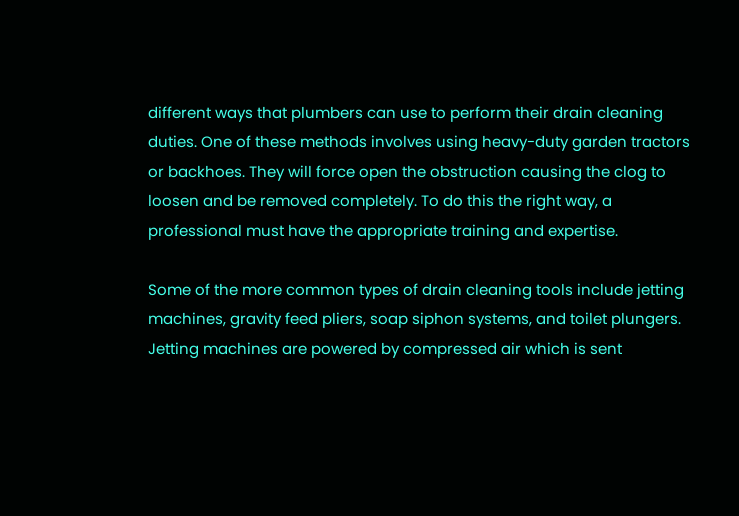different ways that plumbers can use to perform their drain cleaning duties. One of these methods involves using heavy-duty garden tractors or backhoes. They will force open the obstruction causing the clog to loosen and be removed completely. To do this the right way, a professional must have the appropriate training and expertise.

Some of the more common types of drain cleaning tools include jetting machines, gravity feed pliers, soap siphon systems, and toilet plungers. Jetting machines are powered by compressed air which is sent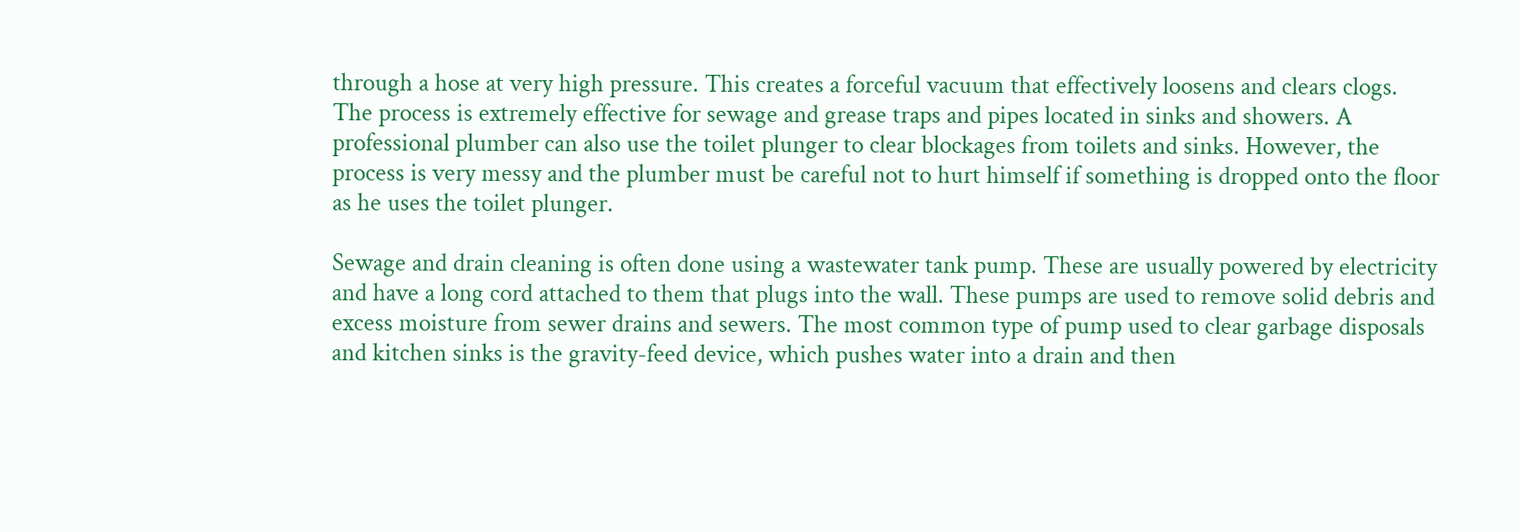through a hose at very high pressure. This creates a forceful vacuum that effectively loosens and clears clogs. The process is extremely effective for sewage and grease traps and pipes located in sinks and showers. A professional plumber can also use the toilet plunger to clear blockages from toilets and sinks. However, the process is very messy and the plumber must be careful not to hurt himself if something is dropped onto the floor as he uses the toilet plunger.

Sewage and drain cleaning is often done using a wastewater tank pump. These are usually powered by electricity and have a long cord attached to them that plugs into the wall. These pumps are used to remove solid debris and excess moisture from sewer drains and sewers. The most common type of pump used to clear garbage disposals and kitchen sinks is the gravity-feed device, which pushes water into a drain and then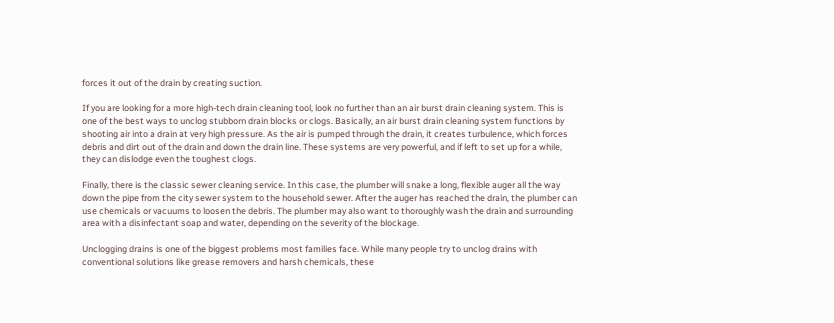forces it out of the drain by creating suction.

If you are looking for a more high-tech drain cleaning tool, look no further than an air burst drain cleaning system. This is one of the best ways to unclog stubborn drain blocks or clogs. Basically, an air burst drain cleaning system functions by shooting air into a drain at very high pressure. As the air is pumped through the drain, it creates turbulence, which forces debris and dirt out of the drain and down the drain line. These systems are very powerful, and if left to set up for a while, they can dislodge even the toughest clogs.

Finally, there is the classic sewer cleaning service. In this case, the plumber will snake a long, flexible auger all the way down the pipe from the city sewer system to the household sewer. After the auger has reached the drain, the plumber can use chemicals or vacuums to loosen the debris. The plumber may also want to thoroughly wash the drain and surrounding area with a disinfectant soap and water, depending on the severity of the blockage.

Unclogging drains is one of the biggest problems most families face. While many people try to unclog drains with conventional solutions like grease removers and harsh chemicals, these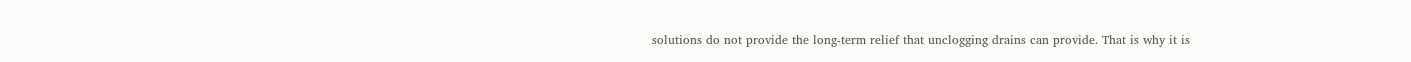solutions do not provide the long-term relief that unclogging drains can provide. That is why it is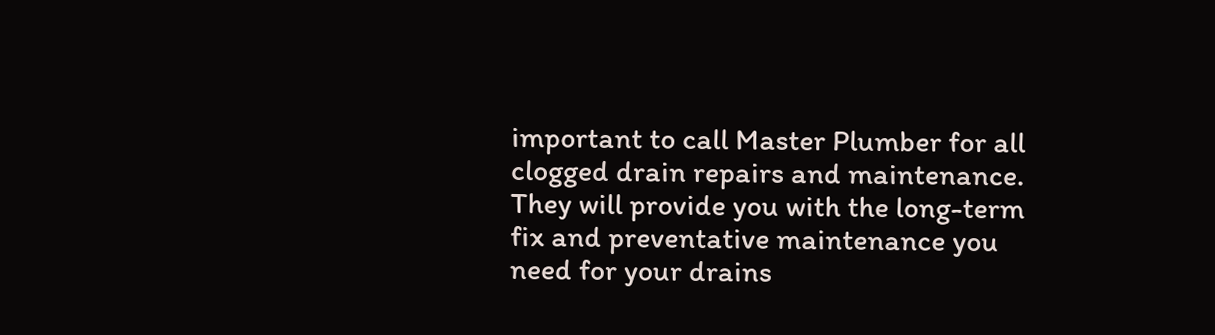important to call Master Plumber for all clogged drain repairs and maintenance. They will provide you with the long-term fix and preventative maintenance you need for your drains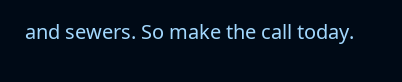and sewers. So make the call today.